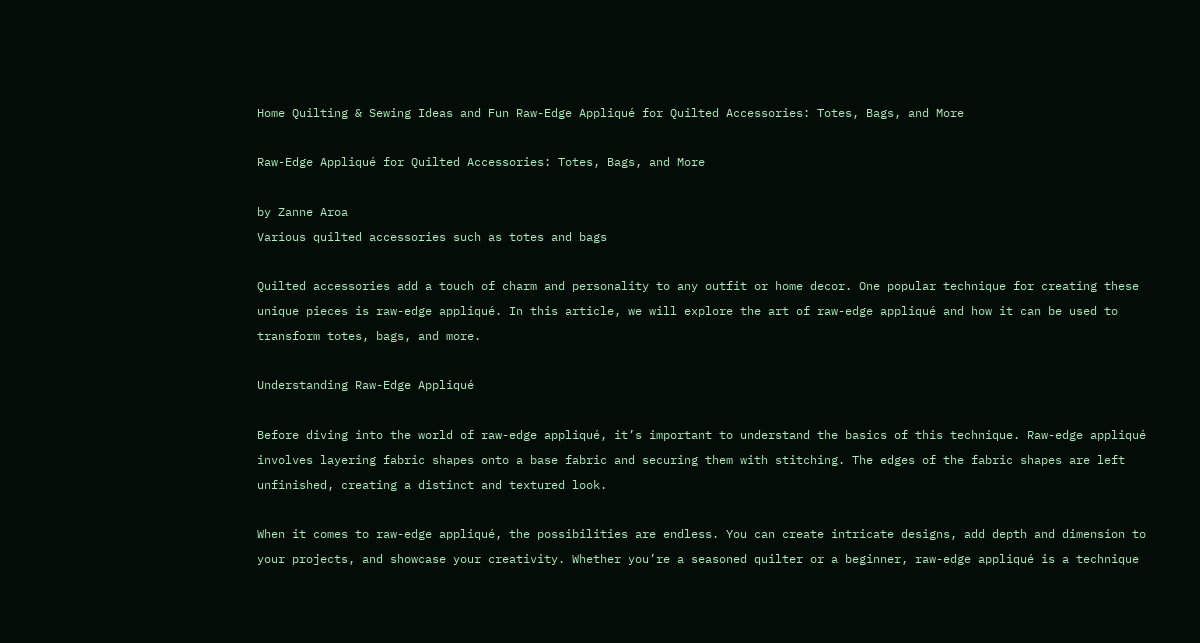Home Quilting & Sewing Ideas and Fun Raw-Edge Appliqué for Quilted Accessories: Totes, Bags, and More

Raw-Edge Appliqué for Quilted Accessories: Totes, Bags, and More

by Zanne Aroa
Various quilted accessories such as totes and bags

Quilted accessories add a touch of charm and personality to any outfit or home decor. One popular technique for creating these unique pieces is raw-edge appliqué. In this article, we will explore the art of raw-edge appliqué and how it can be used to transform totes, bags, and more.

Understanding Raw-Edge Appliqué

Before diving into the world of raw-edge appliqué, it’s important to understand the basics of this technique. Raw-edge appliqué involves layering fabric shapes onto a base fabric and securing them with stitching. The edges of the fabric shapes are left unfinished, creating a distinct and textured look.

When it comes to raw-edge appliqué, the possibilities are endless. You can create intricate designs, add depth and dimension to your projects, and showcase your creativity. Whether you’re a seasoned quilter or a beginner, raw-edge appliqué is a technique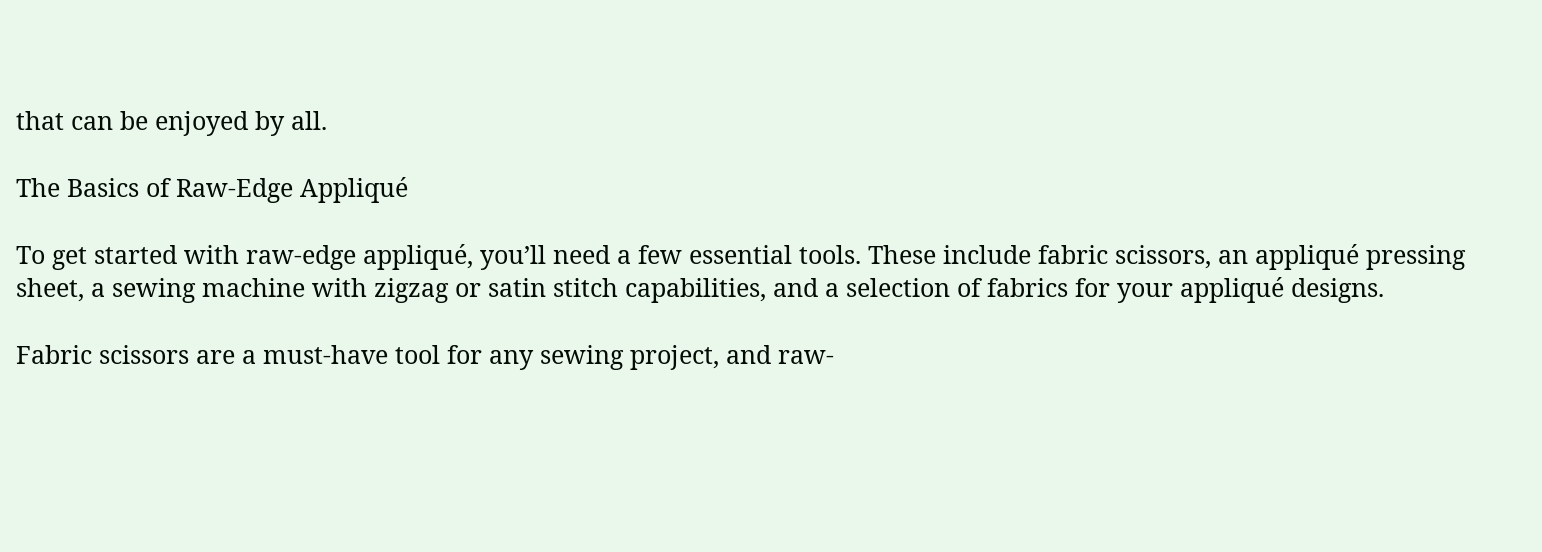that can be enjoyed by all.

The Basics of Raw-Edge Appliqué

To get started with raw-edge appliqué, you’ll need a few essential tools. These include fabric scissors, an appliqué pressing sheet, a sewing machine with zigzag or satin stitch capabilities, and a selection of fabrics for your appliqué designs.

Fabric scissors are a must-have tool for any sewing project, and raw-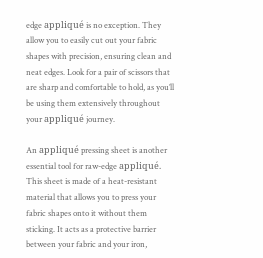edge appliqué is no exception. They allow you to easily cut out your fabric shapes with precision, ensuring clean and neat edges. Look for a pair of scissors that are sharp and comfortable to hold, as you’ll be using them extensively throughout your appliqué journey.

An appliqué pressing sheet is another essential tool for raw-edge appliqué. This sheet is made of a heat-resistant material that allows you to press your fabric shapes onto it without them sticking. It acts as a protective barrier between your fabric and your iron,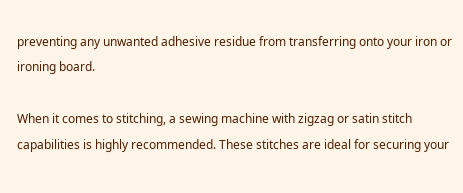preventing any unwanted adhesive residue from transferring onto your iron or ironing board.

When it comes to stitching, a sewing machine with zigzag or satin stitch capabilities is highly recommended. These stitches are ideal for securing your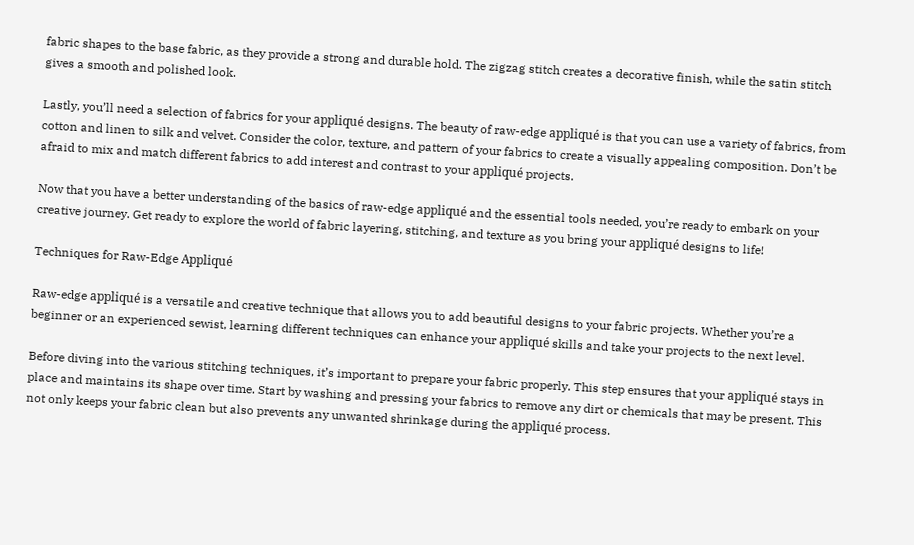fabric shapes to the base fabric, as they provide a strong and durable hold. The zigzag stitch creates a decorative finish, while the satin stitch gives a smooth and polished look.

Lastly, you’ll need a selection of fabrics for your appliqué designs. The beauty of raw-edge appliqué is that you can use a variety of fabrics, from cotton and linen to silk and velvet. Consider the color, texture, and pattern of your fabrics to create a visually appealing composition. Don’t be afraid to mix and match different fabrics to add interest and contrast to your appliqué projects.

Now that you have a better understanding of the basics of raw-edge appliqué and the essential tools needed, you’re ready to embark on your creative journey. Get ready to explore the world of fabric layering, stitching, and texture as you bring your appliqué designs to life!

Techniques for Raw-Edge Appliqué

Raw-edge appliqué is a versatile and creative technique that allows you to add beautiful designs to your fabric projects. Whether you’re a beginner or an experienced sewist, learning different techniques can enhance your appliqué skills and take your projects to the next level.

Before diving into the various stitching techniques, it’s important to prepare your fabric properly. This step ensures that your appliqué stays in place and maintains its shape over time. Start by washing and pressing your fabrics to remove any dirt or chemicals that may be present. This not only keeps your fabric clean but also prevents any unwanted shrinkage during the appliqué process.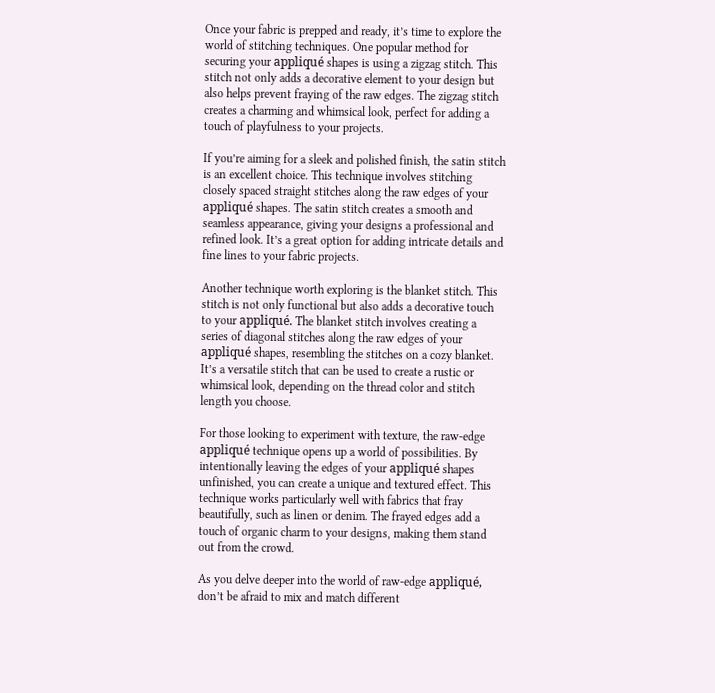Once your fabric is prepped and ready, it’s time to explore the world of stitching techniques. One popular method for securing your appliqué shapes is using a zigzag stitch. This stitch not only adds a decorative element to your design but also helps prevent fraying of the raw edges. The zigzag stitch creates a charming and whimsical look, perfect for adding a touch of playfulness to your projects.

If you’re aiming for a sleek and polished finish, the satin stitch is an excellent choice. This technique involves stitching closely spaced straight stitches along the raw edges of your appliqué shapes. The satin stitch creates a smooth and seamless appearance, giving your designs a professional and refined look. It’s a great option for adding intricate details and fine lines to your fabric projects.

Another technique worth exploring is the blanket stitch. This stitch is not only functional but also adds a decorative touch to your appliqué. The blanket stitch involves creating a series of diagonal stitches along the raw edges of your appliqué shapes, resembling the stitches on a cozy blanket. It’s a versatile stitch that can be used to create a rustic or whimsical look, depending on the thread color and stitch length you choose.

For those looking to experiment with texture, the raw-edge appliqué technique opens up a world of possibilities. By intentionally leaving the edges of your appliqué shapes unfinished, you can create a unique and textured effect. This technique works particularly well with fabrics that fray beautifully, such as linen or denim. The frayed edges add a touch of organic charm to your designs, making them stand out from the crowd.

As you delve deeper into the world of raw-edge appliqué, don’t be afraid to mix and match different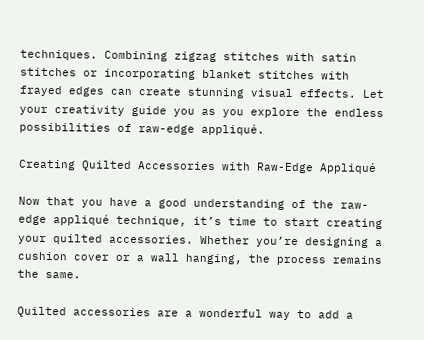techniques. Combining zigzag stitches with satin stitches or incorporating blanket stitches with frayed edges can create stunning visual effects. Let your creativity guide you as you explore the endless possibilities of raw-edge appliqué.

Creating Quilted Accessories with Raw-Edge Appliqué

Now that you have a good understanding of the raw-edge appliqué technique, it’s time to start creating your quilted accessories. Whether you’re designing a cushion cover or a wall hanging, the process remains the same.

Quilted accessories are a wonderful way to add a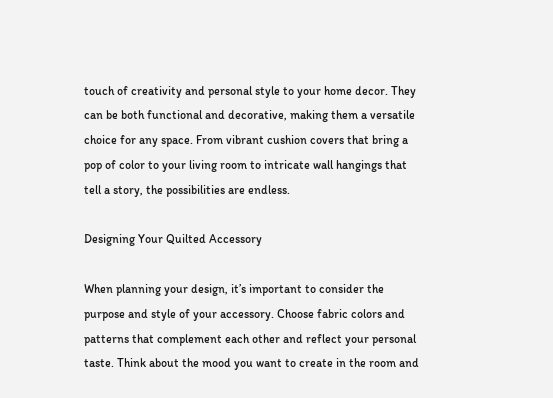touch of creativity and personal style to your home decor. They can be both functional and decorative, making them a versatile choice for any space. From vibrant cushion covers that bring a pop of color to your living room to intricate wall hangings that tell a story, the possibilities are endless.

Designing Your Quilted Accessory

When planning your design, it’s important to consider the purpose and style of your accessory. Choose fabric colors and patterns that complement each other and reflect your personal taste. Think about the mood you want to create in the room and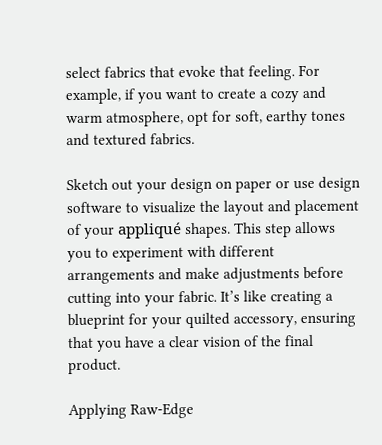select fabrics that evoke that feeling. For example, if you want to create a cozy and warm atmosphere, opt for soft, earthy tones and textured fabrics.

Sketch out your design on paper or use design software to visualize the layout and placement of your appliqué shapes. This step allows you to experiment with different arrangements and make adjustments before cutting into your fabric. It’s like creating a blueprint for your quilted accessory, ensuring that you have a clear vision of the final product.

Applying Raw-Edge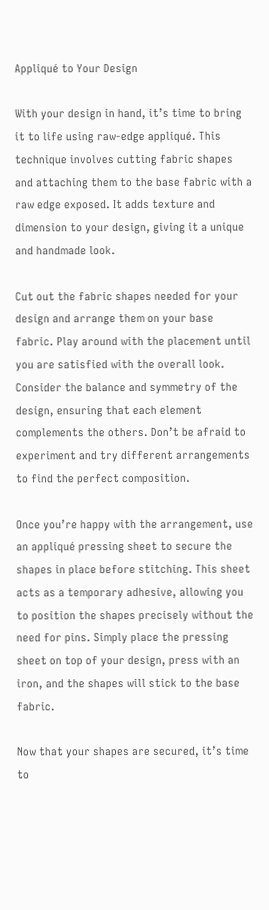Appliqué to Your Design

With your design in hand, it’s time to bring it to life using raw-edge appliqué. This technique involves cutting fabric shapes and attaching them to the base fabric with a raw edge exposed. It adds texture and dimension to your design, giving it a unique and handmade look.

Cut out the fabric shapes needed for your design and arrange them on your base fabric. Play around with the placement until you are satisfied with the overall look. Consider the balance and symmetry of the design, ensuring that each element complements the others. Don’t be afraid to experiment and try different arrangements to find the perfect composition.

Once you’re happy with the arrangement, use an appliqué pressing sheet to secure the shapes in place before stitching. This sheet acts as a temporary adhesive, allowing you to position the shapes precisely without the need for pins. Simply place the pressing sheet on top of your design, press with an iron, and the shapes will stick to the base fabric.

Now that your shapes are secured, it’s time to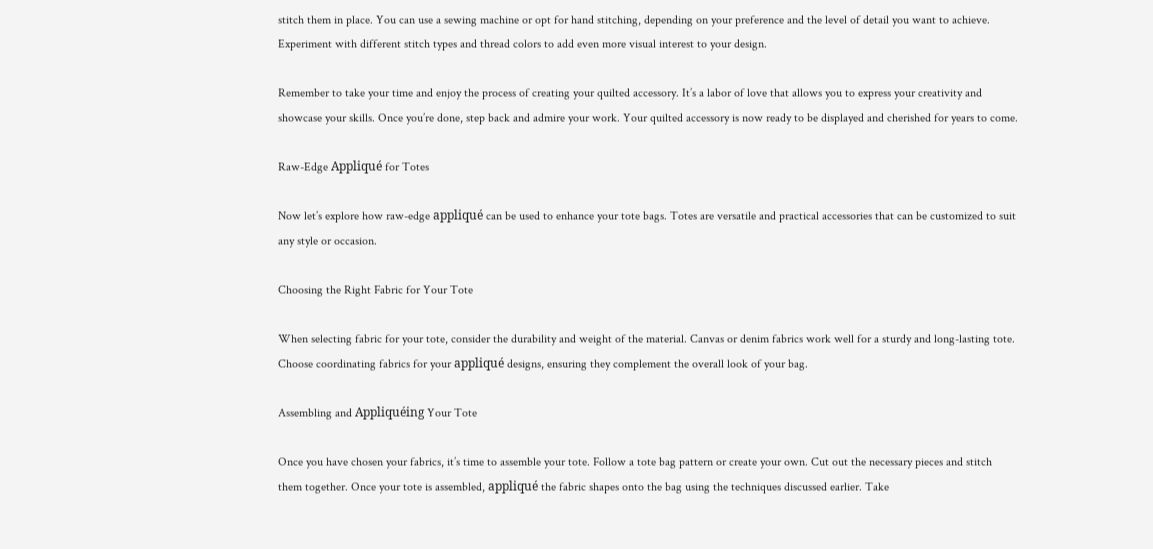stitch them in place. You can use a sewing machine or opt for hand stitching, depending on your preference and the level of detail you want to achieve. Experiment with different stitch types and thread colors to add even more visual interest to your design.

Remember to take your time and enjoy the process of creating your quilted accessory. It’s a labor of love that allows you to express your creativity and showcase your skills. Once you’re done, step back and admire your work. Your quilted accessory is now ready to be displayed and cherished for years to come.

Raw-Edge Appliqué for Totes

Now let’s explore how raw-edge appliqué can be used to enhance your tote bags. Totes are versatile and practical accessories that can be customized to suit any style or occasion.

Choosing the Right Fabric for Your Tote

When selecting fabric for your tote, consider the durability and weight of the material. Canvas or denim fabrics work well for a sturdy and long-lasting tote. Choose coordinating fabrics for your appliqué designs, ensuring they complement the overall look of your bag.

Assembling and Appliquéing Your Tote

Once you have chosen your fabrics, it’s time to assemble your tote. Follow a tote bag pattern or create your own. Cut out the necessary pieces and stitch them together. Once your tote is assembled, appliqué the fabric shapes onto the bag using the techniques discussed earlier. Take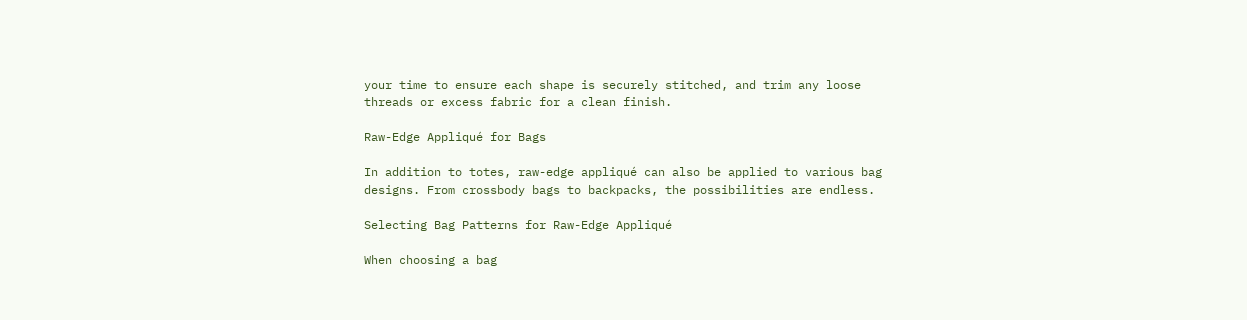your time to ensure each shape is securely stitched, and trim any loose threads or excess fabric for a clean finish.

Raw-Edge Appliqué for Bags

In addition to totes, raw-edge appliqué can also be applied to various bag designs. From crossbody bags to backpacks, the possibilities are endless.

Selecting Bag Patterns for Raw-Edge Appliqué

When choosing a bag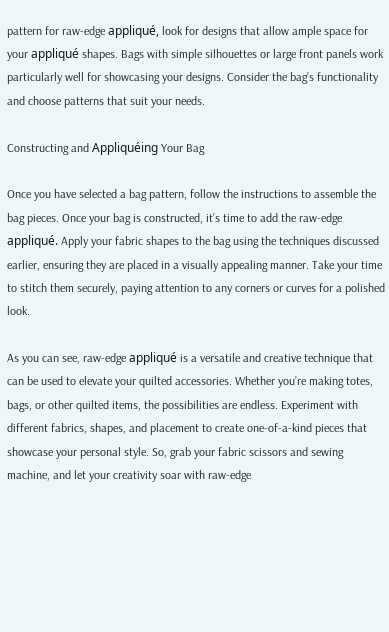pattern for raw-edge appliqué, look for designs that allow ample space for your appliqué shapes. Bags with simple silhouettes or large front panels work particularly well for showcasing your designs. Consider the bag’s functionality and choose patterns that suit your needs.

Constructing and Appliquéing Your Bag

Once you have selected a bag pattern, follow the instructions to assemble the bag pieces. Once your bag is constructed, it’s time to add the raw-edge appliqué. Apply your fabric shapes to the bag using the techniques discussed earlier, ensuring they are placed in a visually appealing manner. Take your time to stitch them securely, paying attention to any corners or curves for a polished look.

As you can see, raw-edge appliqué is a versatile and creative technique that can be used to elevate your quilted accessories. Whether you’re making totes, bags, or other quilted items, the possibilities are endless. Experiment with different fabrics, shapes, and placement to create one-of-a-kind pieces that showcase your personal style. So, grab your fabric scissors and sewing machine, and let your creativity soar with raw-edge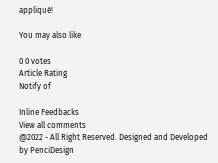appliqué!

You may also like

0 0 votes
Article Rating
Notify of

Inline Feedbacks
View all comments
@2022 - All Right Reserved. Designed and Developed by PenciDesign